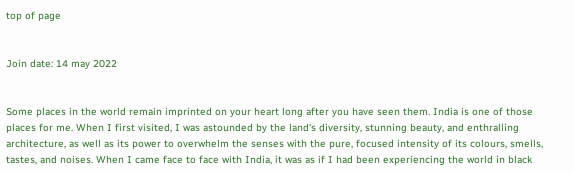top of page


Join date: 14 may 2022


Some places in the world remain imprinted on your heart long after you have seen them. India is one of those places for me. When I first visited, I was astounded by the land's diversity, stunning beauty, and enthralling architecture, as well as its power to overwhelm the senses with the pure, focused intensity of its colours, smells, tastes, and noises. When I came face to face with India, it was as if I had been experiencing the world in black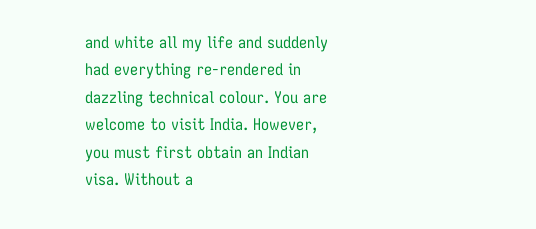and white all my life and suddenly had everything re-rendered in dazzling technical colour. You are welcome to visit India. However, you must first obtain an Indian visa. Without a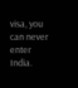visa, you can never enter India.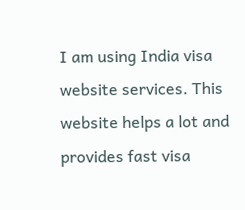I am using India visa website services. This website helps a lot and provides fast visa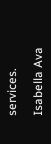services.

Isabella Ava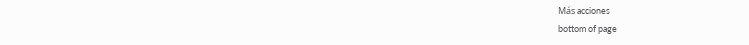Más acciones
bottom of page